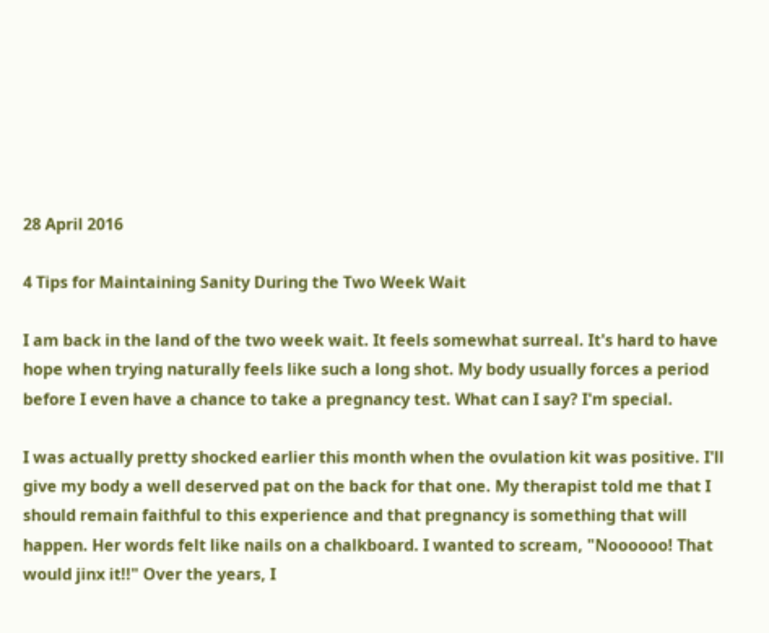28 April 2016

4 Tips for Maintaining Sanity During the Two Week Wait

I am back in the land of the two week wait. It feels somewhat surreal. It's hard to have hope when trying naturally feels like such a long shot. My body usually forces a period before I even have a chance to take a pregnancy test. What can I say? I'm special.

I was actually pretty shocked earlier this month when the ovulation kit was positive. I'll give my body a well deserved pat on the back for that one. My therapist told me that I should remain faithful to this experience and that pregnancy is something that will happen. Her words felt like nails on a chalkboard. I wanted to scream, "Noooooo! That would jinx it!!" Over the years, I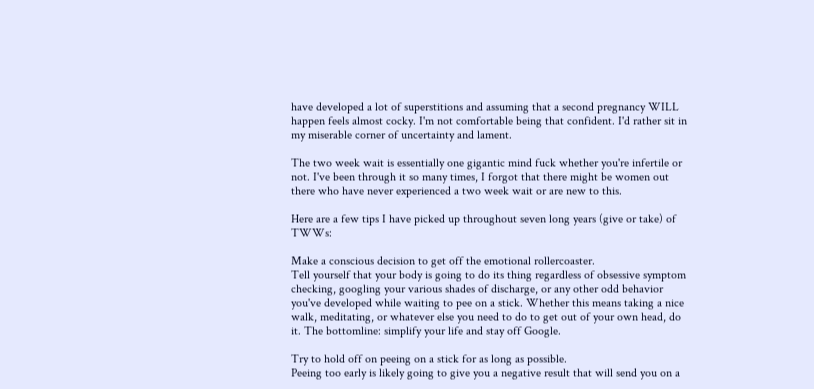have developed a lot of superstitions and assuming that a second pregnancy WILL happen feels almost cocky. I'm not comfortable being that confident. I'd rather sit in my miserable corner of uncertainty and lament.

The two week wait is essentially one gigantic mind fuck whether you're infertile or not. I've been through it so many times, I forgot that there might be women out there who have never experienced a two week wait or are new to this.

Here are a few tips I have picked up throughout seven long years (give or take) of TWWs:

Make a conscious decision to get off the emotional rollercoaster.
Tell yourself that your body is going to do its thing regardless of obsessive symptom checking, googling your various shades of discharge, or any other odd behavior you've developed while waiting to pee on a stick. Whether this means taking a nice walk, meditating, or whatever else you need to do to get out of your own head, do it. The bottomline: simplify your life and stay off Google.

Try to hold off on peeing on a stick for as long as possible.
Peeing too early is likely going to give you a negative result that will send you on a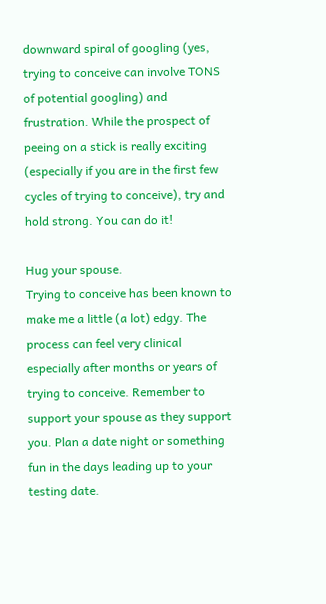downward spiral of googling (yes, trying to conceive can involve TONS of potential googling) and frustration. While the prospect of peeing on a stick is really exciting (especially if you are in the first few cycles of trying to conceive), try and hold strong. You can do it!

Hug your spouse.
Trying to conceive has been known to make me a little (a lot) edgy. The process can feel very clinical especially after months or years of trying to conceive. Remember to support your spouse as they support you. Plan a date night or something fun in the days leading up to your testing date.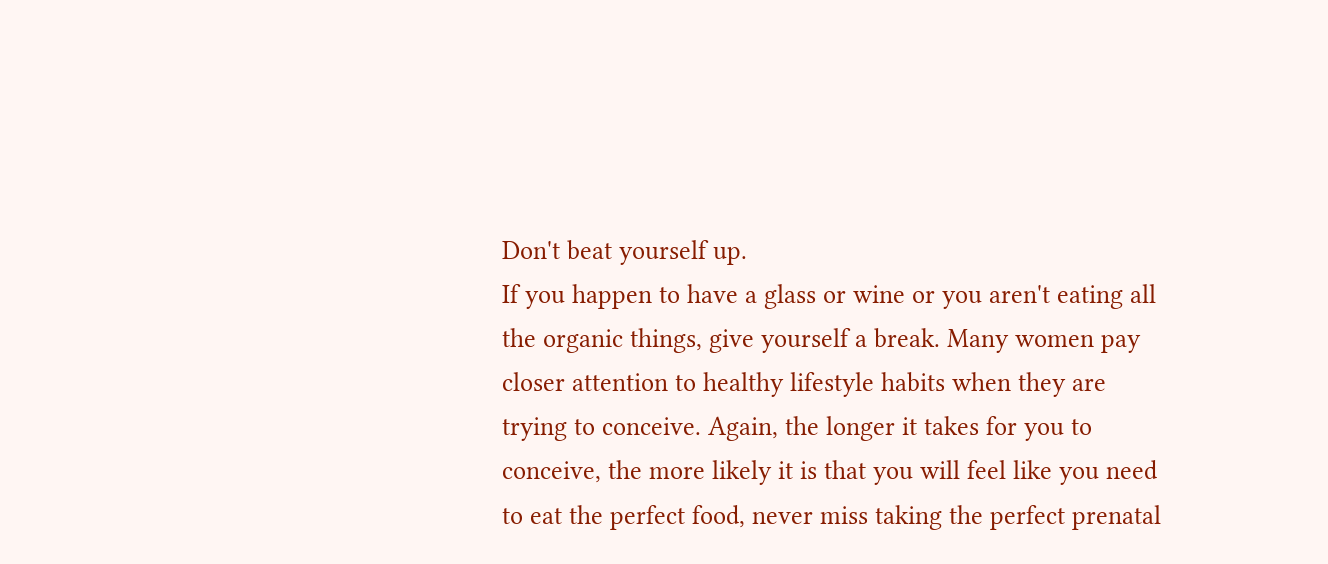Don't beat yourself up.
If you happen to have a glass or wine or you aren't eating all the organic things, give yourself a break. Many women pay closer attention to healthy lifestyle habits when they are trying to conceive. Again, the longer it takes for you to conceive, the more likely it is that you will feel like you need to eat the perfect food, never miss taking the perfect prenatal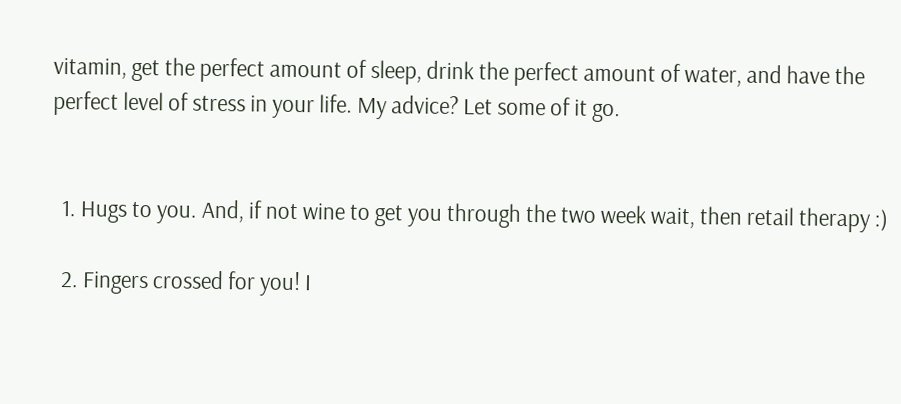vitamin, get the perfect amount of sleep, drink the perfect amount of water, and have the perfect level of stress in your life. My advice? Let some of it go.


  1. Hugs to you. And, if not wine to get you through the two week wait, then retail therapy :)

  2. Fingers crossed for you! I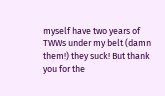myself have two years of TWWs under my belt (damn them!) they suck! But thank you for the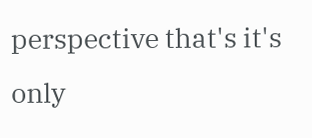perspective that's it's only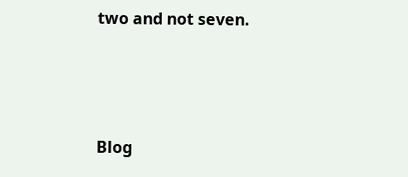two and not seven.



Blog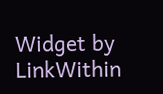Widget by LinkWithin